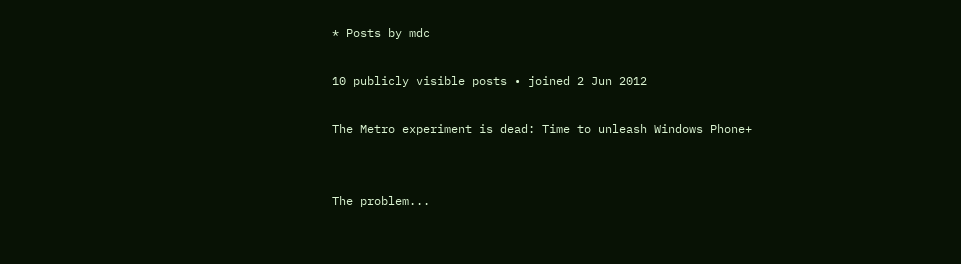* Posts by mdc

10 publicly visible posts • joined 2 Jun 2012

The Metro experiment is dead: Time to unleash Windows Phone+


The problem...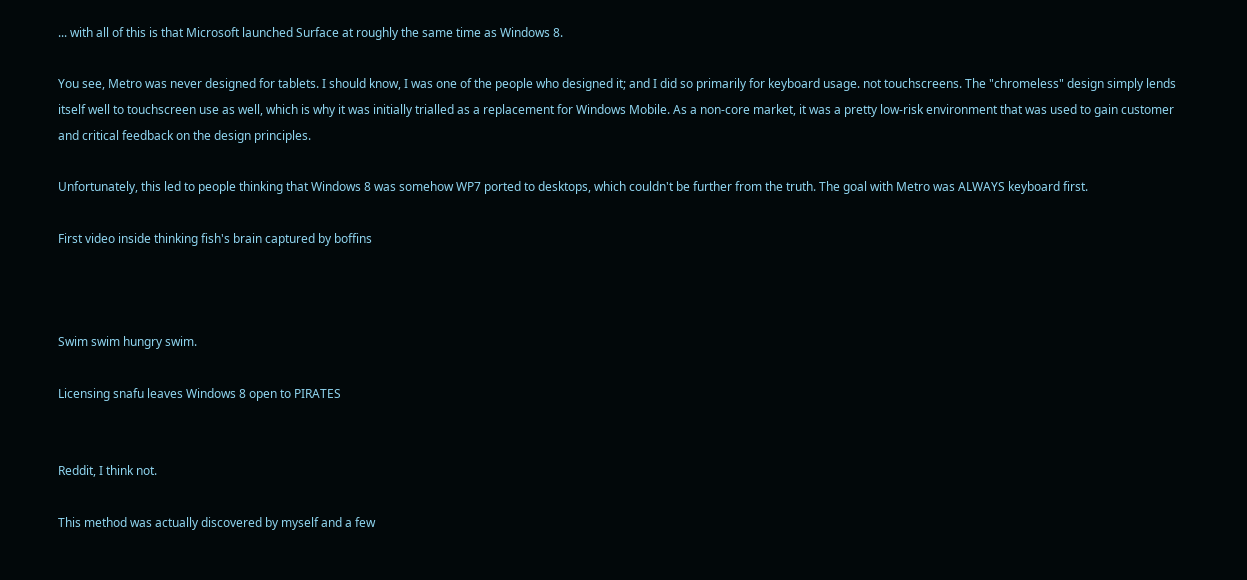... with all of this is that Microsoft launched Surface at roughly the same time as Windows 8.

You see, Metro was never designed for tablets. I should know, I was one of the people who designed it; and I did so primarily for keyboard usage. not touchscreens. The "chromeless" design simply lends itself well to touchscreen use as well, which is why it was initially trialled as a replacement for Windows Mobile. As a non-core market, it was a pretty low-risk environment that was used to gain customer and critical feedback on the design principles.

Unfortunately, this led to people thinking that Windows 8 was somehow WP7 ported to desktops, which couldn't be further from the truth. The goal with Metro was ALWAYS keyboard first.

First video inside thinking fish's brain captured by boffins



Swim swim hungry swim.

Licensing snafu leaves Windows 8 open to PIRATES


Reddit, I think not.

This method was actually discovered by myself and a few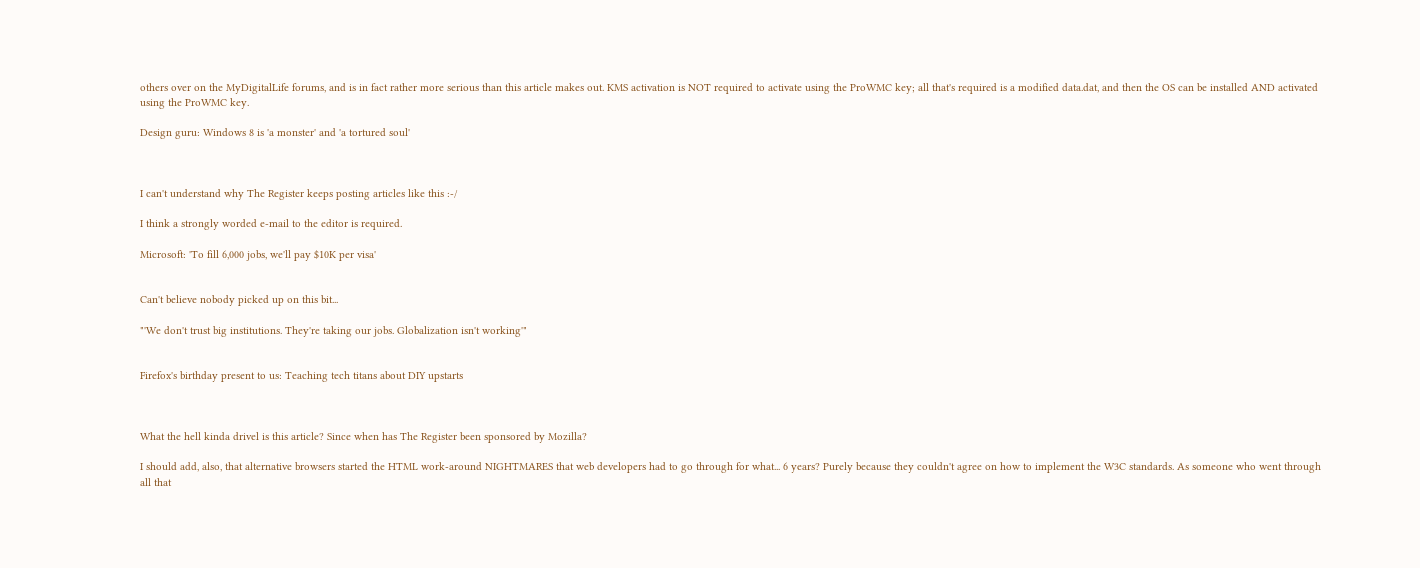others over on the MyDigitalLife forums, and is in fact rather more serious than this article makes out. KMS activation is NOT required to activate using the ProWMC key; all that's required is a modified data.dat, and then the OS can be installed AND activated using the ProWMC key.

Design guru: Windows 8 is 'a monster' and 'a tortured soul'



I can't understand why The Register keeps posting articles like this :-/

I think a strongly worded e-mail to the editor is required.

Microsoft: 'To fill 6,000 jobs, we'll pay $10K per visa'


Can't believe nobody picked up on this bit...

"'We don't trust big institutions. They're taking our jobs. Globalization isn't working'"


Firefox's birthday present to us: Teaching tech titans about DIY upstarts



What the hell kinda drivel is this article? Since when has The Register been sponsored by Mozilla?

I should add, also, that alternative browsers started the HTML work-around NIGHTMARES that web developers had to go through for what... 6 years? Purely because they couldn't agree on how to implement the W3C standards. As someone who went through all that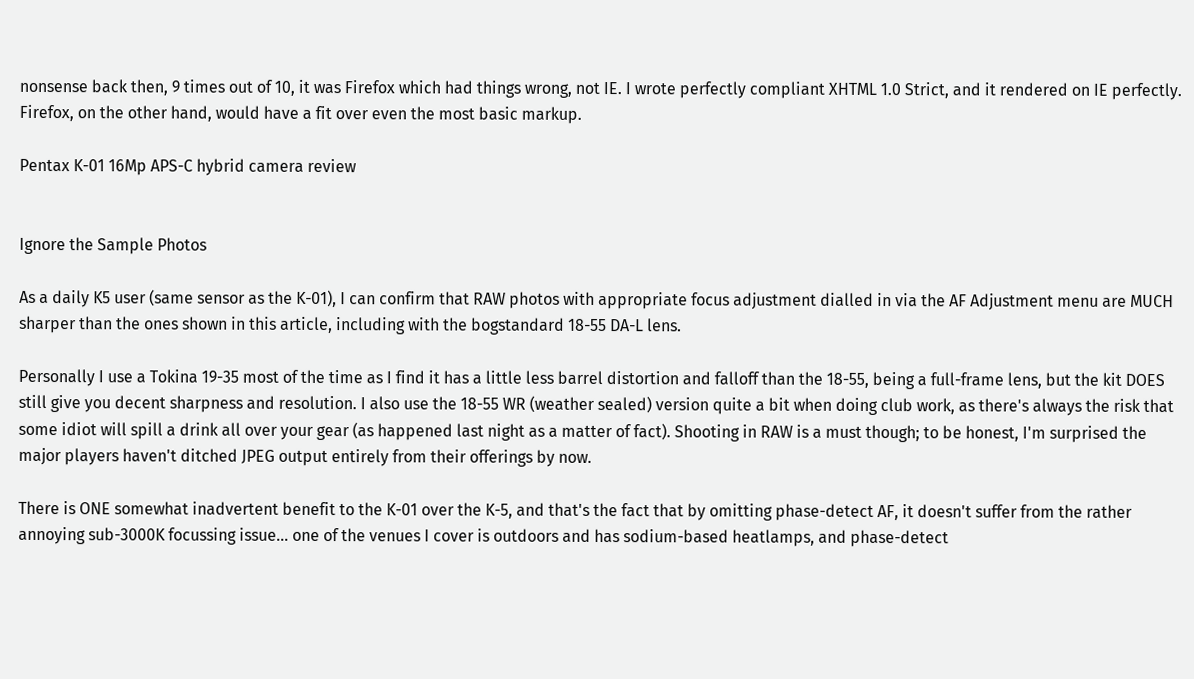nonsense back then, 9 times out of 10, it was Firefox which had things wrong, not IE. I wrote perfectly compliant XHTML 1.0 Strict, and it rendered on IE perfectly. Firefox, on the other hand, would have a fit over even the most basic markup.

Pentax K-01 16Mp APS-C hybrid camera review


Ignore the Sample Photos

As a daily K5 user (same sensor as the K-01), I can confirm that RAW photos with appropriate focus adjustment dialled in via the AF Adjustment menu are MUCH sharper than the ones shown in this article, including with the bogstandard 18-55 DA-L lens.

Personally I use a Tokina 19-35 most of the time as I find it has a little less barrel distortion and falloff than the 18-55, being a full-frame lens, but the kit DOES still give you decent sharpness and resolution. I also use the 18-55 WR (weather sealed) version quite a bit when doing club work, as there's always the risk that some idiot will spill a drink all over your gear (as happened last night as a matter of fact). Shooting in RAW is a must though; to be honest, I'm surprised the major players haven't ditched JPEG output entirely from their offerings by now.

There is ONE somewhat inadvertent benefit to the K-01 over the K-5, and that's the fact that by omitting phase-detect AF, it doesn't suffer from the rather annoying sub-3000K focussing issue... one of the venues I cover is outdoors and has sodium-based heatlamps, and phase-detect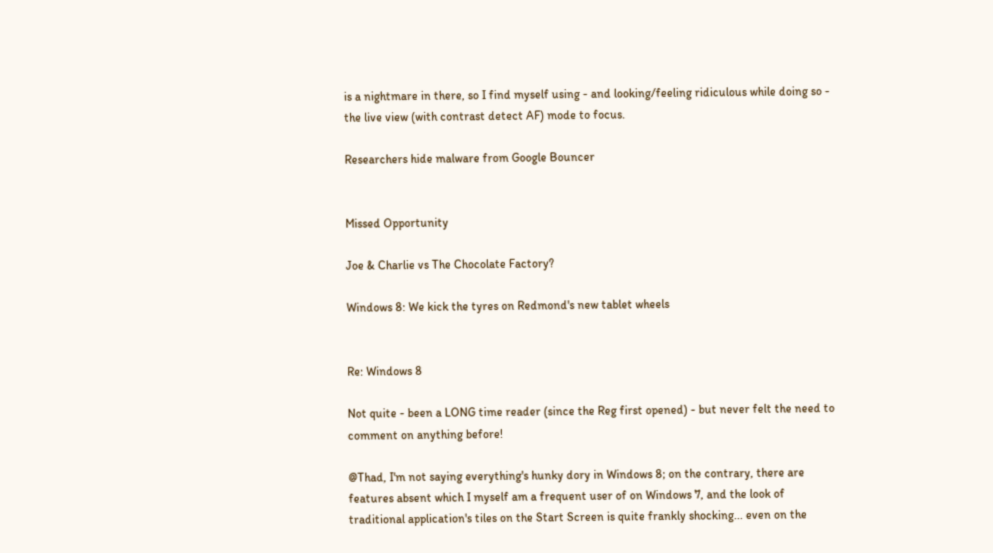is a nightmare in there, so I find myself using - and looking/feeling ridiculous while doing so - the live view (with contrast detect AF) mode to focus.

Researchers hide malware from Google Bouncer


Missed Opportunity

Joe & Charlie vs The Chocolate Factory?

Windows 8: We kick the tyres on Redmond's new tablet wheels


Re: Windows 8

Not quite - been a LONG time reader (since the Reg first opened) - but never felt the need to comment on anything before!

@Thad, I'm not saying everything's hunky dory in Windows 8; on the contrary, there are features absent which I myself am a frequent user of on Windows 7, and the look of traditional application's tiles on the Start Screen is quite frankly shocking... even on the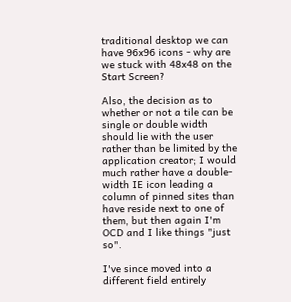traditional desktop we can have 96x96 icons - why are we stuck with 48x48 on the Start Screen?

Also, the decision as to whether or not a tile can be single or double width should lie with the user rather than be limited by the application creator; I would much rather have a double-width IE icon leading a column of pinned sites than have reside next to one of them, but then again I'm OCD and I like things "just so".

I've since moved into a different field entirely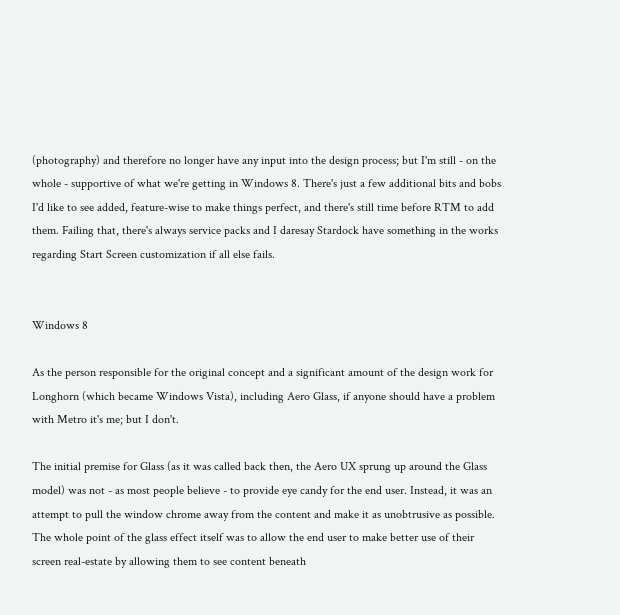(photography) and therefore no longer have any input into the design process; but I'm still - on the whole - supportive of what we're getting in Windows 8. There's just a few additional bits and bobs I'd like to see added, feature-wise to make things perfect, and there's still time before RTM to add them. Failing that, there's always service packs and I daresay Stardock have something in the works regarding Start Screen customization if all else fails.


Windows 8

As the person responsible for the original concept and a significant amount of the design work for Longhorn (which became Windows Vista), including Aero Glass, if anyone should have a problem with Metro it's me; but I don't.

The initial premise for Glass (as it was called back then, the Aero UX sprung up around the Glass model) was not - as most people believe - to provide eye candy for the end user. Instead, it was an attempt to pull the window chrome away from the content and make it as unobtrusive as possible. The whole point of the glass effect itself was to allow the end user to make better use of their screen real-estate by allowing them to see content beneath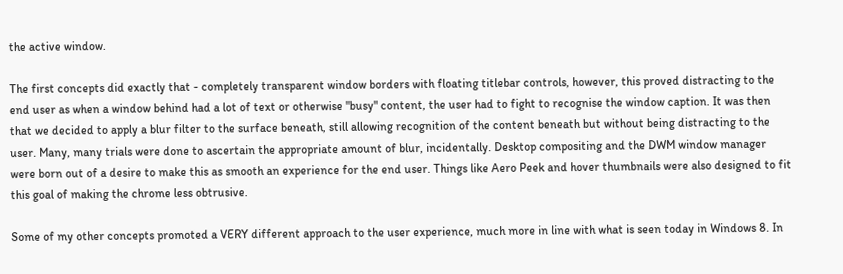the active window.

The first concepts did exactly that - completely transparent window borders with floating titlebar controls, however, this proved distracting to the end user as when a window behind had a lot of text or otherwise "busy" content, the user had to fight to recognise the window caption. It was then that we decided to apply a blur filter to the surface beneath, still allowing recognition of the content beneath but without being distracting to the user. Many, many trials were done to ascertain the appropriate amount of blur, incidentally. Desktop compositing and the DWM window manager were born out of a desire to make this as smooth an experience for the end user. Things like Aero Peek and hover thumbnails were also designed to fit this goal of making the chrome less obtrusive.

Some of my other concepts promoted a VERY different approach to the user experience, much more in line with what is seen today in Windows 8. In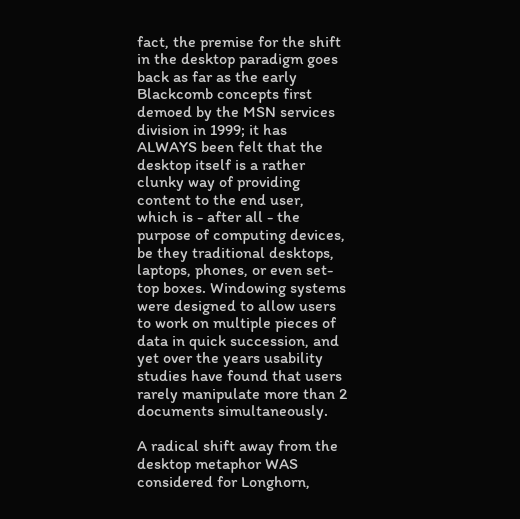fact, the premise for the shift in the desktop paradigm goes back as far as the early Blackcomb concepts first demoed by the MSN services division in 1999; it has ALWAYS been felt that the desktop itself is a rather clunky way of providing content to the end user, which is - after all - the purpose of computing devices, be they traditional desktops, laptops, phones, or even set-top boxes. Windowing systems were designed to allow users to work on multiple pieces of data in quick succession, and yet over the years usability studies have found that users rarely manipulate more than 2 documents simultaneously.

A radical shift away from the desktop metaphor WAS considered for Longhorn,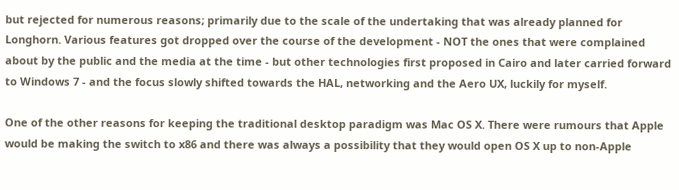but rejected for numerous reasons; primarily due to the scale of the undertaking that was already planned for Longhorn. Various features got dropped over the course of the development - NOT the ones that were complained about by the public and the media at the time - but other technologies first proposed in Cairo and later carried forward to Windows 7 - and the focus slowly shifted towards the HAL, networking and the Aero UX, luckily for myself.

One of the other reasons for keeping the traditional desktop paradigm was Mac OS X. There were rumours that Apple would be making the switch to x86 and there was always a possibility that they would open OS X up to non-Apple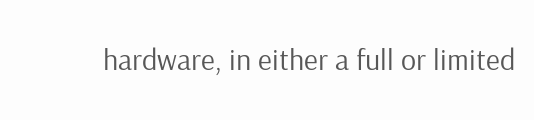hardware, in either a full or limited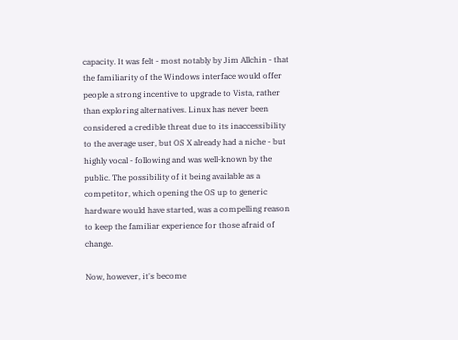capacity. It was felt - most notably by Jim Allchin - that the familiarity of the Windows interface would offer people a strong incentive to upgrade to Vista, rather than exploring alternatives. Linux has never been considered a credible threat due to its inaccessibility to the average user, but OS X already had a niche - but highly vocal - following and was well-known by the public. The possibility of it being available as a competitor, which opening the OS up to generic hardware would have started, was a compelling reason to keep the familiar experience for those afraid of change.

Now, however, it's become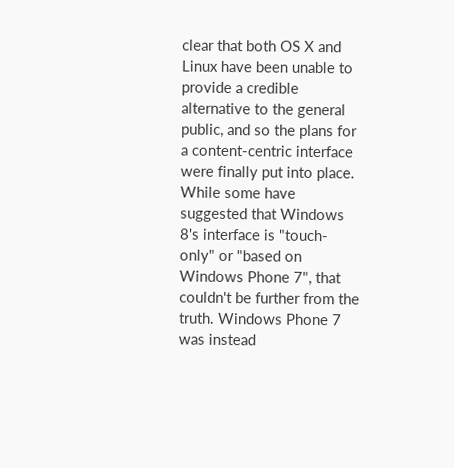clear that both OS X and Linux have been unable to provide a credible alternative to the general public, and so the plans for a content-centric interface were finally put into place. While some have suggested that Windows 8's interface is "touch-only" or "based on Windows Phone 7", that couldn't be further from the truth. Windows Phone 7 was instead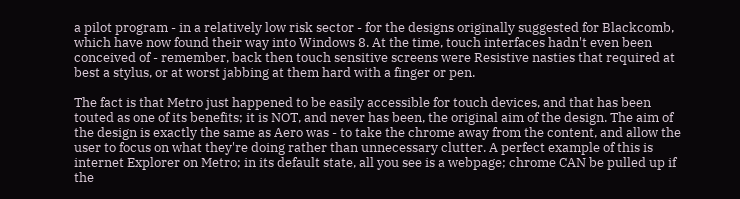a pilot program - in a relatively low risk sector - for the designs originally suggested for Blackcomb, which have now found their way into Windows 8. At the time, touch interfaces hadn't even been conceived of - remember, back then touch sensitive screens were Resistive nasties that required at best a stylus, or at worst jabbing at them hard with a finger or pen.

The fact is that Metro just happened to be easily accessible for touch devices, and that has been touted as one of its benefits; it is NOT, and never has been, the original aim of the design. The aim of the design is exactly the same as Aero was - to take the chrome away from the content, and allow the user to focus on what they're doing rather than unnecessary clutter. A perfect example of this is internet Explorer on Metro; in its default state, all you see is a webpage; chrome CAN be pulled up if the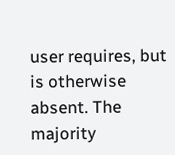user requires, but is otherwise absent. The majority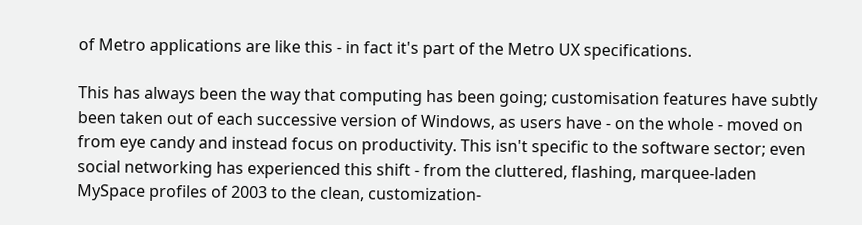of Metro applications are like this - in fact it's part of the Metro UX specifications.

This has always been the way that computing has been going; customisation features have subtly been taken out of each successive version of Windows, as users have - on the whole - moved on from eye candy and instead focus on productivity. This isn't specific to the software sector; even social networking has experienced this shift - from the cluttered, flashing, marquee-laden MySpace profiles of 2003 to the clean, customization-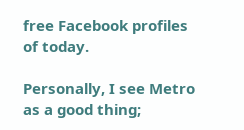free Facebook profiles of today.

Personally, I see Metro as a good thing;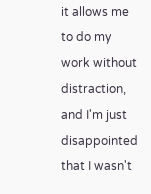it allows me to do my work without distraction, and I'm just disappointed that I wasn't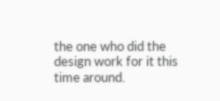the one who did the design work for it this time around.